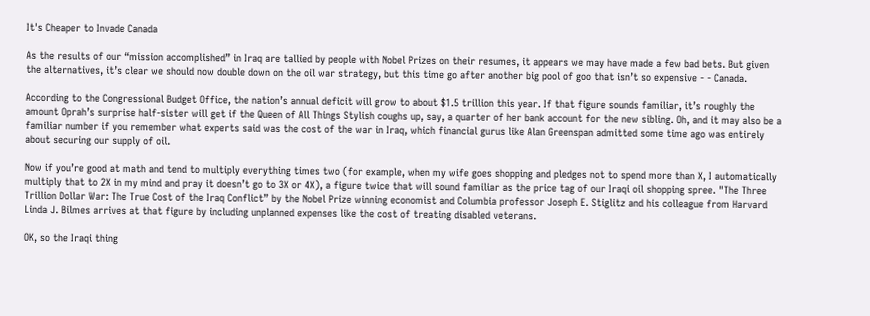It's Cheaper to Invade Canada

As the results of our “mission accomplished” in Iraq are tallied by people with Nobel Prizes on their resumes, it appears we may have made a few bad bets. But given the alternatives, it’s clear we should now double down on the oil war strategy, but this time go after another big pool of goo that isn’t so expensive - - Canada.

According to the Congressional Budget Office, the nation’s annual deficit will grow to about $1.5 trillion this year. If that figure sounds familiar, it’s roughly the amount Oprah’s surprise half-sister will get if the Queen of All Things Stylish coughs up, say, a quarter of her bank account for the new sibling. Oh, and it may also be a familiar number if you remember what experts said was the cost of the war in Iraq, which financial gurus like Alan Greenspan admitted some time ago was entirely about securing our supply of oil.

Now if you’re good at math and tend to multiply everything times two (for example, when my wife goes shopping and pledges not to spend more than X, I automatically multiply that to 2X in my mind and pray it doesn’t go to 3X or 4X), a figure twice that will sound familiar as the price tag of our Iraqi oil shopping spree. "The Three Trillion Dollar War: The True Cost of the Iraq Conflict” by the Nobel Prize winning economist and Columbia professor Joseph E. Stiglitz and his colleague from Harvard Linda J. Bilmes arrives at that figure by including unplanned expenses like the cost of treating disabled veterans.

OK, so the Iraqi thing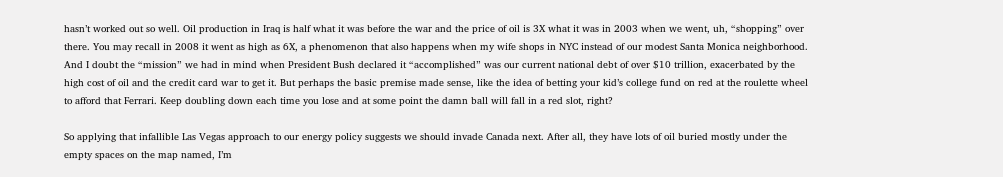hasn’t worked out so well. Oil production in Iraq is half what it was before the war and the price of oil is 3X what it was in 2003 when we went, uh, “shopping” over there. You may recall in 2008 it went as high as 6X, a phenomenon that also happens when my wife shops in NYC instead of our modest Santa Monica neighborhood. And I doubt the “mission” we had in mind when President Bush declared it “accomplished” was our current national debt of over $10 trillion, exacerbated by the high cost of oil and the credit card war to get it. But perhaps the basic premise made sense, like the idea of betting your kid’s college fund on red at the roulette wheel to afford that Ferrari. Keep doubling down each time you lose and at some point the damn ball will fall in a red slot, right?

So applying that infallible Las Vegas approach to our energy policy suggests we should invade Canada next. After all, they have lots of oil buried mostly under the empty spaces on the map named, I’m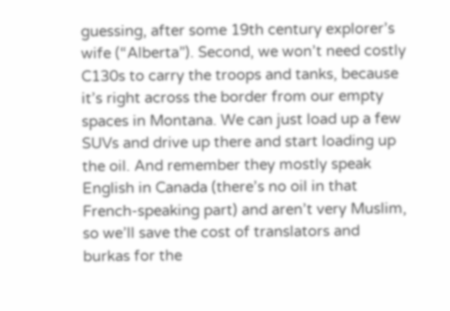guessing, after some 19th century explorer’s wife (“Alberta”). Second, we won’t need costly C130s to carry the troops and tanks, because it’s right across the border from our empty spaces in Montana. We can just load up a few SUVs and drive up there and start loading up the oil. And remember they mostly speak English in Canada (there’s no oil in that French-speaking part) and aren’t very Muslim, so we’ll save the cost of translators and burkas for the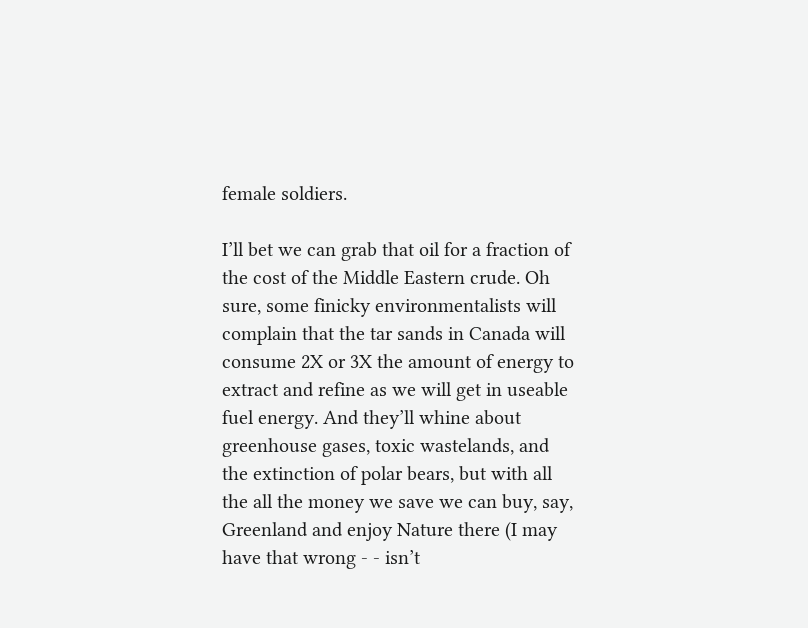female soldiers.

I’ll bet we can grab that oil for a fraction of the cost of the Middle Eastern crude. Oh sure, some finicky environmentalists will complain that the tar sands in Canada will consume 2X or 3X the amount of energy to extract and refine as we will get in useable fuel energy. And they’ll whine about greenhouse gases, toxic wastelands, and the extinction of polar bears, but with all the all the money we save we can buy, say, Greenland and enjoy Nature there (I may have that wrong - - isn’t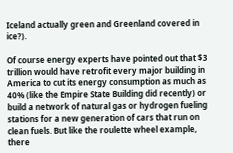Iceland actually green and Greenland covered in ice?).

Of course energy experts have pointed out that $3 trillion would have retrofit every major building in America to cut its energy consumption as much as 40% (like the Empire State Building did recently) or build a network of natural gas or hydrogen fueling stations for a new generation of cars that run on clean fuels. But like the roulette wheel example, there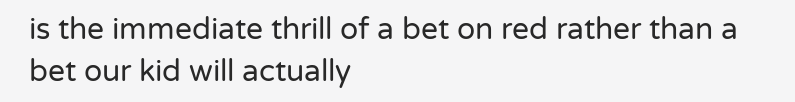is the immediate thrill of a bet on red rather than a bet our kid will actually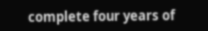complete four years of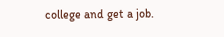college and get a job.